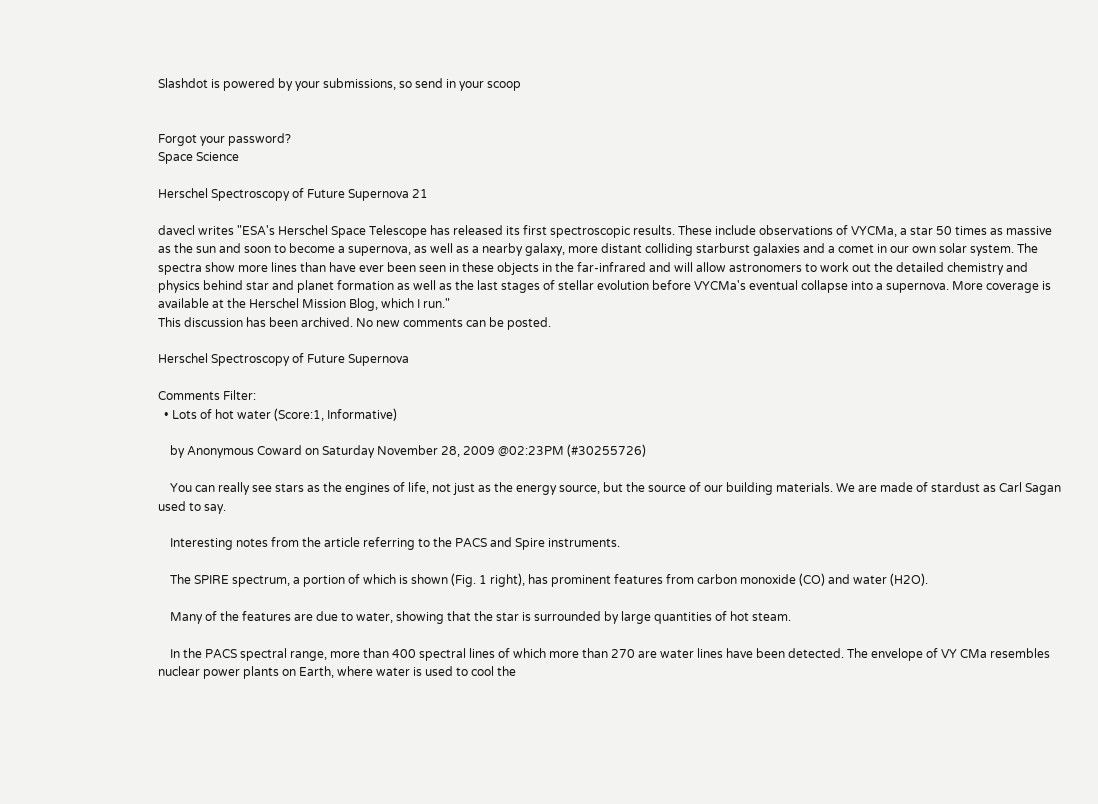Slashdot is powered by your submissions, so send in your scoop


Forgot your password?
Space Science

Herschel Spectroscopy of Future Supernova 21

davecl writes "ESA's Herschel Space Telescope has released its first spectroscopic results. These include observations of VYCMa, a star 50 times as massive as the sun and soon to become a supernova, as well as a nearby galaxy, more distant colliding starburst galaxies and a comet in our own solar system. The spectra show more lines than have ever been seen in these objects in the far-infrared and will allow astronomers to work out the detailed chemistry and physics behind star and planet formation as well as the last stages of stellar evolution before VYCMa's eventual collapse into a supernova. More coverage is available at the Herschel Mission Blog, which I run."
This discussion has been archived. No new comments can be posted.

Herschel Spectroscopy of Future Supernova

Comments Filter:
  • Lots of hot water (Score:1, Informative)

    by Anonymous Coward on Saturday November 28, 2009 @02:23PM (#30255726)

    You can really see stars as the engines of life, not just as the energy source, but the source of our building materials. We are made of stardust as Carl Sagan used to say.

    Interesting notes from the article referring to the PACS and Spire instruments.

    The SPIRE spectrum, a portion of which is shown (Fig. 1 right), has prominent features from carbon monoxide (CO) and water (H2O).

    Many of the features are due to water, showing that the star is surrounded by large quantities of hot steam.

    In the PACS spectral range, more than 400 spectral lines of which more than 270 are water lines have been detected. The envelope of VY CMa resembles nuclear power plants on Earth, where water is used to cool the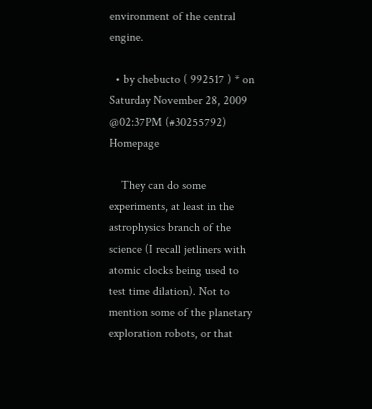environment of the central engine.

  • by chebucto ( 992517 ) * on Saturday November 28, 2009 @02:37PM (#30255792) Homepage

    They can do some experiments, at least in the astrophysics branch of the science (I recall jetliners with atomic clocks being used to test time dilation). Not to mention some of the planetary exploration robots, or that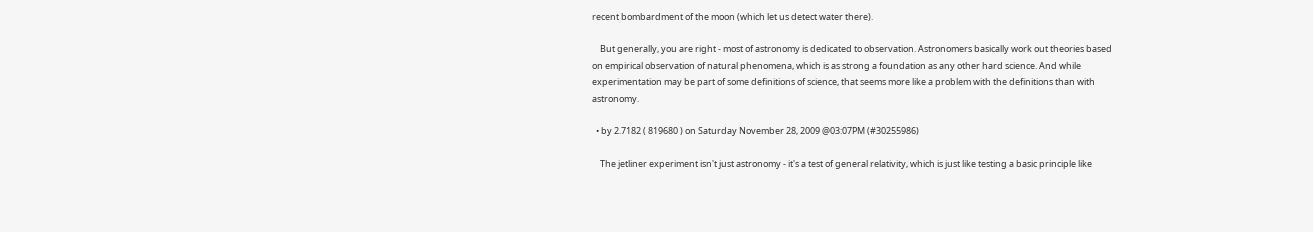recent bombardment of the moon (which let us detect water there).

    But generally, you are right - most of astronomy is dedicated to observation. Astronomers basically work out theories based on empirical observation of natural phenomena, which is as strong a foundation as any other hard science. And while experimentation may be part of some definitions of science, that seems more like a problem with the definitions than with astronomy.

  • by 2.7182 ( 819680 ) on Saturday November 28, 2009 @03:07PM (#30255986)

    The jetliner experiment isn't just astronomy - it's a test of general relativity, which is just like testing a basic principle like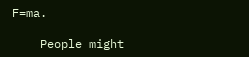F=ma.

    People might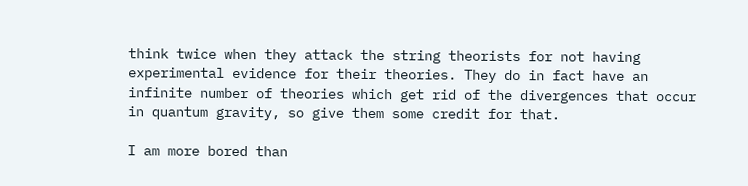think twice when they attack the string theorists for not having experimental evidence for their theories. They do in fact have an infinite number of theories which get rid of the divergences that occur in quantum gravity, so give them some credit for that.

I am more bored than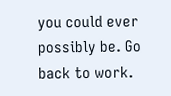you could ever possibly be. Go back to work.